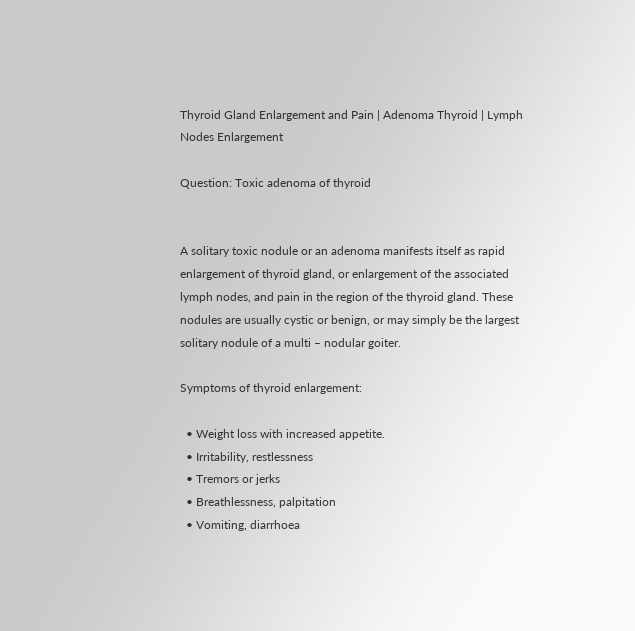Thyroid Gland Enlargement and Pain | Adenoma Thyroid | Lymph Nodes Enlargement

Question: Toxic adenoma of thyroid


A solitary toxic nodule or an adenoma manifests itself as rapid enlargement of thyroid gland, or enlargement of the associated lymph nodes, and pain in the region of the thyroid gland. These nodules are usually cystic or benign, or may simply be the largest solitary nodule of a multi – nodular goiter.

Symptoms of thyroid enlargement:

  • Weight loss with increased appetite.
  • Irritability, restlessness
  • Tremors or jerks
  • Breathlessness, palpitation
  • Vomiting, diarrhoea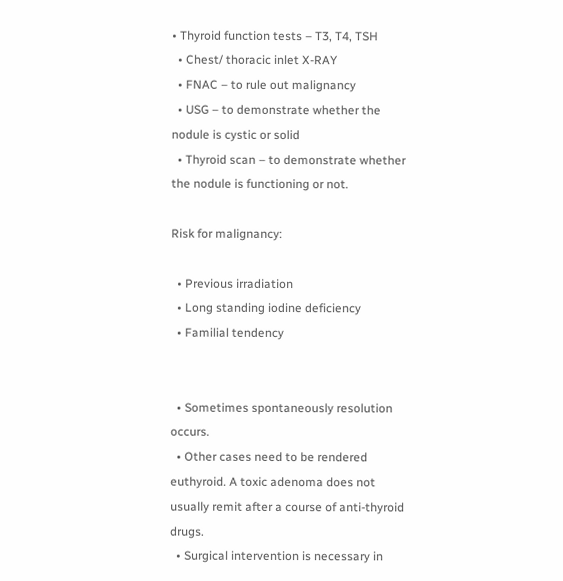• Thyroid function tests – T3, T4, TSH
  • Chest/ thoracic inlet X-RAY
  • FNAC – to rule out malignancy
  • USG – to demonstrate whether the nodule is cystic or solid
  • Thyroid scan – to demonstrate whether the nodule is functioning or not.

Risk for malignancy:

  • Previous irradiation
  • Long standing iodine deficiency
  • Familial tendency


  • Sometimes spontaneously resolution occurs.
  • Other cases need to be rendered euthyroid. A toxic adenoma does not usually remit after a course of anti-thyroid drugs.
  • Surgical intervention is necessary in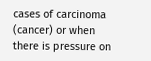cases of carcinoma (cancer) or when there is pressure on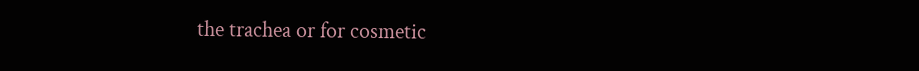the trachea or for cosmetic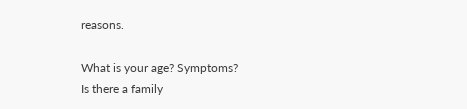reasons.

What is your age? Symptoms?
Is there a family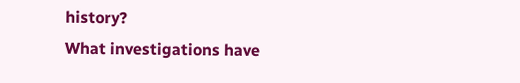history?
What investigations have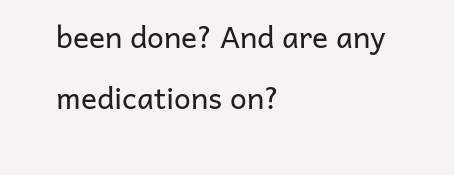been done? And are any medications on?